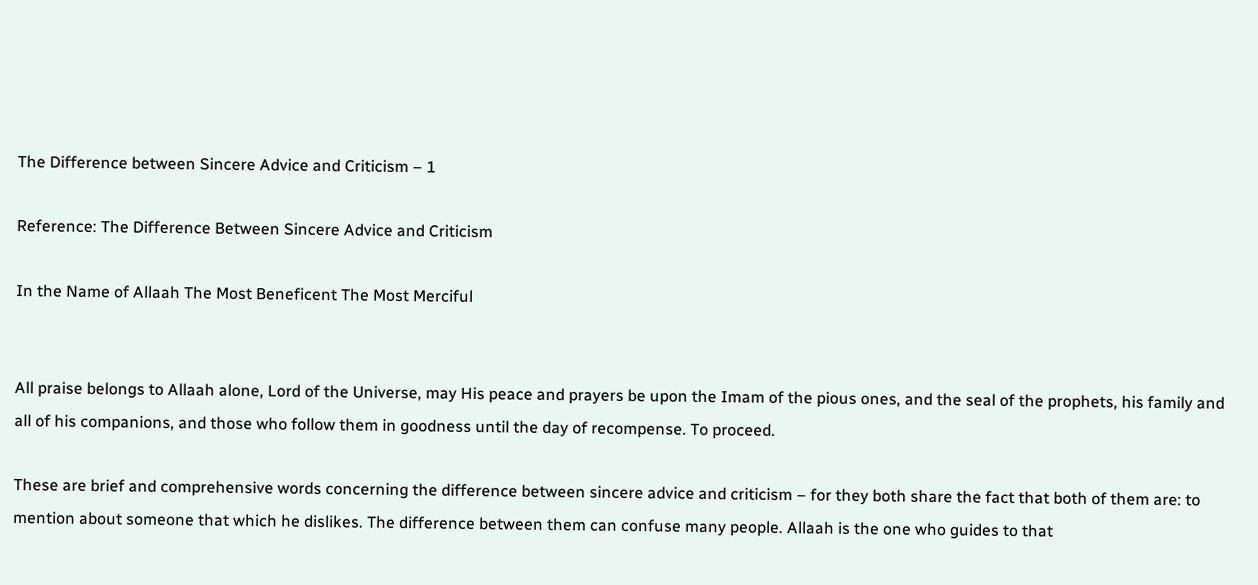The Difference between Sincere Advice and Criticism – 1

Reference: The Difference Between Sincere Advice and Criticism

In the Name of Allaah The Most Beneficent The Most Merciful


All praise belongs to Allaah alone, Lord of the Universe, may His peace and prayers be upon the Imam of the pious ones, and the seal of the prophets, his family and all of his companions, and those who follow them in goodness until the day of recompense. To proceed.

These are brief and comprehensive words concerning the difference between sincere advice and criticism – for they both share the fact that both of them are: to mention about someone that which he dislikes. The difference between them can confuse many people. Allaah is the one who guides to that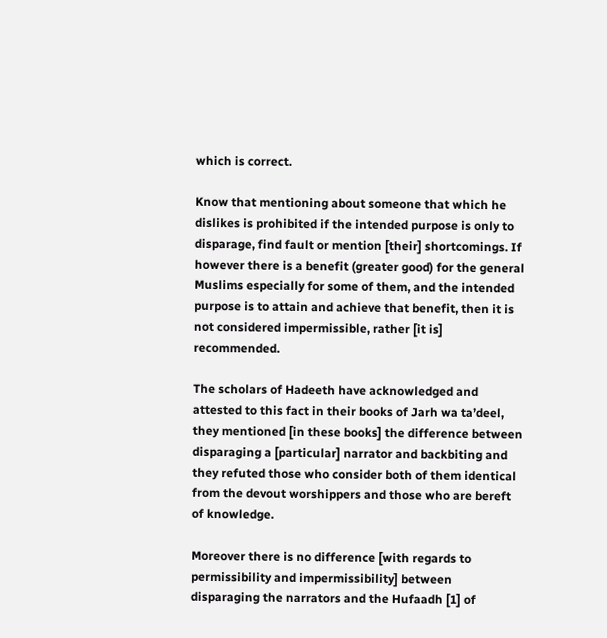which is correct.

Know that mentioning about someone that which he dislikes is prohibited if the intended purpose is only to disparage, find fault or mention [their] shortcomings. If however there is a benefit (greater good) for the general Muslims especially for some of them, and the intended purpose is to attain and achieve that benefit, then it is not considered impermissible, rather [it is] recommended.

The scholars of Hadeeth have acknowledged and attested to this fact in their books of Jarh wa ta’deel, they mentioned [in these books] the difference between disparaging a [particular] narrator and backbiting and they refuted those who consider both of them identical from the devout worshippers and those who are bereft of knowledge.

Moreover there is no difference [with regards to permissibility and impermissibility] between disparaging the narrators and the Hufaadh [1] of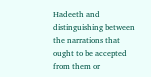Hadeeth and distinguishing between the narrations that ought to be accepted from them or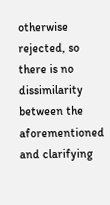otherwise rejected, so there is no dissimilarity between the aforementioned and clarifying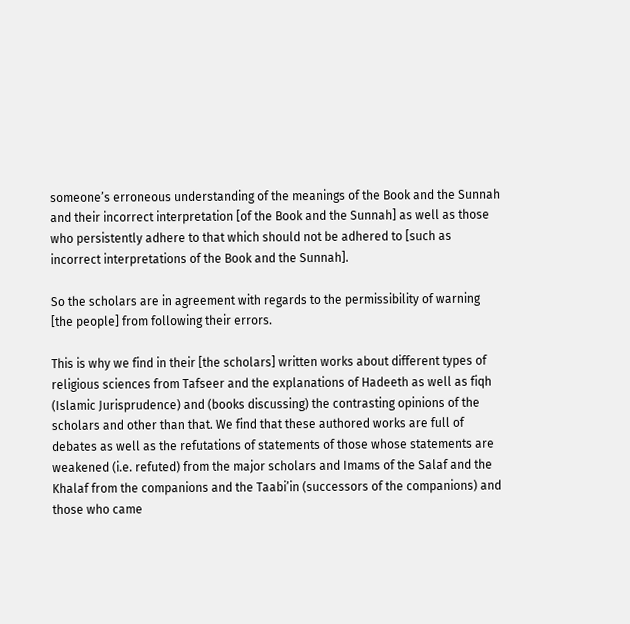someone’s erroneous understanding of the meanings of the Book and the Sunnah and their incorrect interpretation [of the Book and the Sunnah] as well as those who persistently adhere to that which should not be adhered to [such as incorrect interpretations of the Book and the Sunnah].

So the scholars are in agreement with regards to the permissibility of warning [the people] from following their errors.

This is why we find in their [the scholars] written works about different types of religious sciences from Tafseer and the explanations of Hadeeth as well as fiqh (Islamic Jurisprudence) and (books discussing) the contrasting opinions of the scholars and other than that. We find that these authored works are full of debates as well as the refutations of statements of those whose statements are weakened (i.e. refuted) from the major scholars and Imams of the Salaf and the Khalaf from the companions and the Taabi’in (successors of the companions) and those who came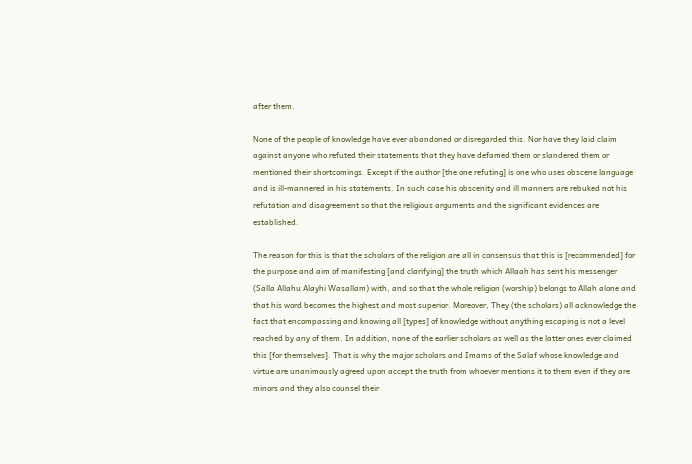after them.

None of the people of knowledge have ever abandoned or disregarded this. Nor have they laid claim against anyone who refuted their statements that they have defamed them or slandered them or mentioned their shortcomings. Except if the author [the one refuting] is one who uses obscene language and is ill-mannered in his statements. In such case his obscenity and ill manners are rebuked not his refutation and disagreement so that the religious arguments and the significant evidences are established.

The reason for this is that the scholars of the religion are all in consensus that this is [recommended] for the purpose and aim of manifesting [and clarifying] the truth which Allaah has sent his messenger (Salla Allahu Alayhi Wasallam) with, and so that the whole religion (worship) belongs to Allah alone and that his word becomes the highest and most superior. Moreover, They (the scholars) all acknowledge the fact that encompassing and knowing all [types] of knowledge without anything escaping is not a level reached by any of them. In addition, none of the earlier scholars as well as the latter ones ever claimed this [for themselves]. That is why the major scholars and Imams of the Salaf whose knowledge and virtue are unanimously agreed upon accept the truth from whoever mentions it to them even if they are minors and they also counsel their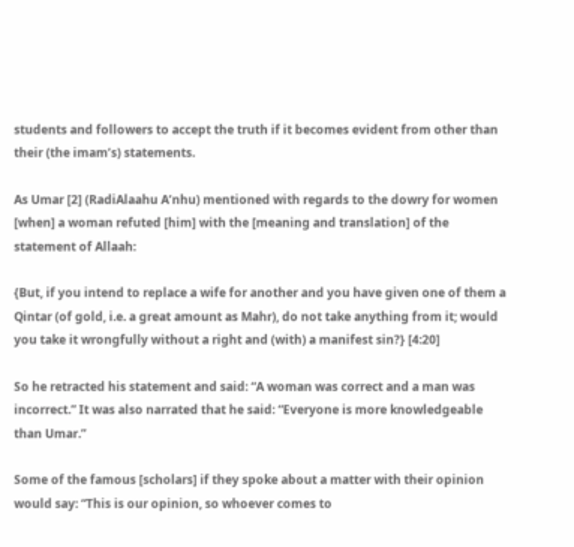students and followers to accept the truth if it becomes evident from other than their (the imam’s) statements.

As Umar [2] (RadiAlaahu A’nhu) mentioned with regards to the dowry for women [when] a woman refuted [him] with the [meaning and translation] of the statement of Allaah:

{But, if you intend to replace a wife for another and you have given one of them a Qintar (of gold, i.e. a great amount as Mahr), do not take anything from it; would you take it wrongfully without a right and (with) a manifest sin?} [4:20]

So he retracted his statement and said: “A woman was correct and a man was incorrect.” It was also narrated that he said: “Everyone is more knowledgeable than Umar.”

Some of the famous [scholars] if they spoke about a matter with their opinion would say: “This is our opinion, so whoever comes to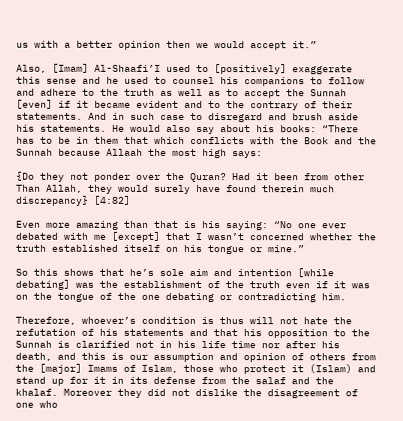us with a better opinion then we would accept it.”

Also, [Imam] Al-Shaafi’I used to [positively] exaggerate this sense and he used to counsel his companions to follow and adhere to the truth as well as to accept the Sunnah [even] if it became evident and to the contrary of their statements. And in such case to disregard and brush aside his statements. He would also say about his books: “There has to be in them that which conflicts with the Book and the Sunnah because Allaah the most high says:

{Do they not ponder over the Quran? Had it been from other Than Allah, they would surely have found therein much discrepancy} [4:82]

Even more amazing than that is his saying: “No one ever debated with me [except] that I wasn’t concerned whether the truth established itself on his tongue or mine.”

So this shows that he’s sole aim and intention [while debating] was the establishment of the truth even if it was on the tongue of the one debating or contradicting him.

Therefore, whoever’s condition is thus will not hate the refutation of his statements and that his opposition to the Sunnah is clarified not in his life time nor after his death, and this is our assumption and opinion of others from the [major] Imams of Islam, those who protect it (Islam) and stand up for it in its defense from the salaf and the khalaf. Moreover they did not dislike the disagreement of one who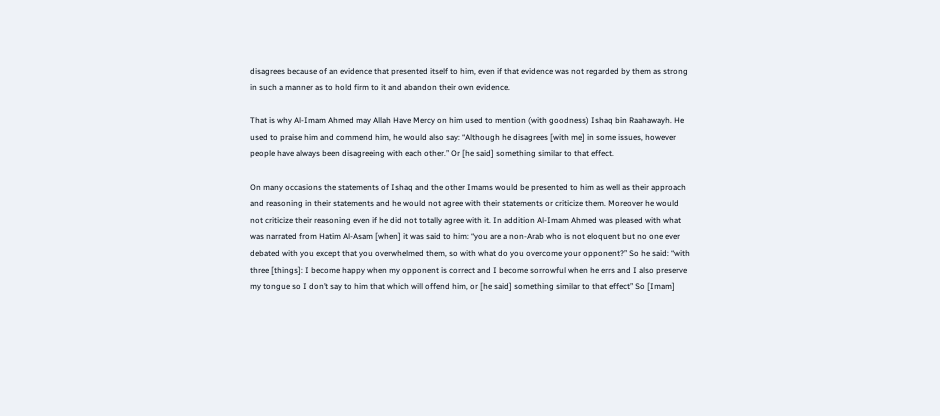disagrees because of an evidence that presented itself to him, even if that evidence was not regarded by them as strong in such a manner as to hold firm to it and abandon their own evidence.

That is why Al-Imam Ahmed may Allah Have Mercy on him used to mention (with goodness) Ishaq bin Raahawayh. He used to praise him and commend him, he would also say: “Although he disagrees [with me] in some issues, however people have always been disagreeing with each other.” Or [he said] something similar to that effect.

On many occasions the statements of Ishaq and the other Imams would be presented to him as well as their approach and reasoning in their statements and he would not agree with their statements or criticize them. Moreover he would not criticize their reasoning even if he did not totally agree with it. In addition Al-Imam Ahmed was pleased with what was narrated from Hatim Al-Asam [when] it was said to him: “you are a non-Arab who is not eloquent but no one ever debated with you except that you overwhelmed them, so with what do you overcome your opponent?” So he said: “with three [things]: I become happy when my opponent is correct and I become sorrowful when he errs and I also preserve my tongue so I don’t say to him that which will offend him, or [he said] something similar to that effect” So [Imam]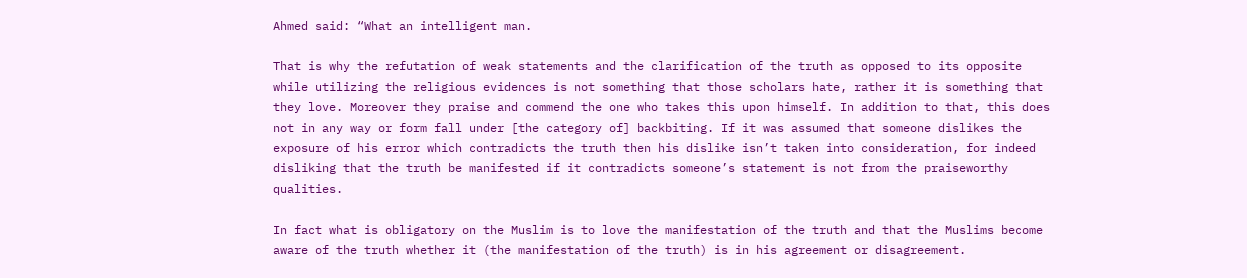Ahmed said: “What an intelligent man.

That is why the refutation of weak statements and the clarification of the truth as opposed to its opposite while utilizing the religious evidences is not something that those scholars hate, rather it is something that they love. Moreover they praise and commend the one who takes this upon himself. In addition to that, this does not in any way or form fall under [the category of] backbiting. If it was assumed that someone dislikes the exposure of his error which contradicts the truth then his dislike isn’t taken into consideration, for indeed disliking that the truth be manifested if it contradicts someone’s statement is not from the praiseworthy qualities.

In fact what is obligatory on the Muslim is to love the manifestation of the truth and that the Muslims become aware of the truth whether it (the manifestation of the truth) is in his agreement or disagreement.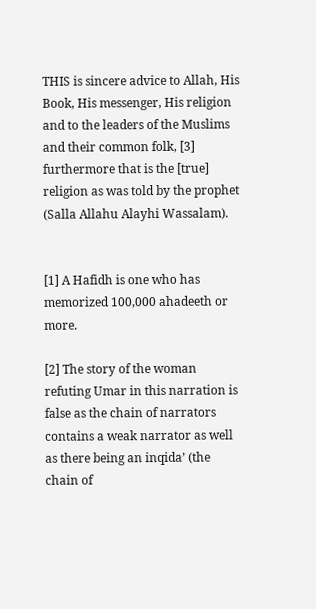THIS is sincere advice to Allah, His Book, His messenger, His religion and to the leaders of the Muslims and their common folk, [3] furthermore that is the [true] religion as was told by the prophet (Salla Allahu Alayhi Wassalam).


[1] A Hafidh is one who has memorized 100,000 ahadeeth or more.

[2] The story of the woman refuting Umar in this narration is false as the chain of narrators contains a weak narrator as well as there being an inqida’ (the chain of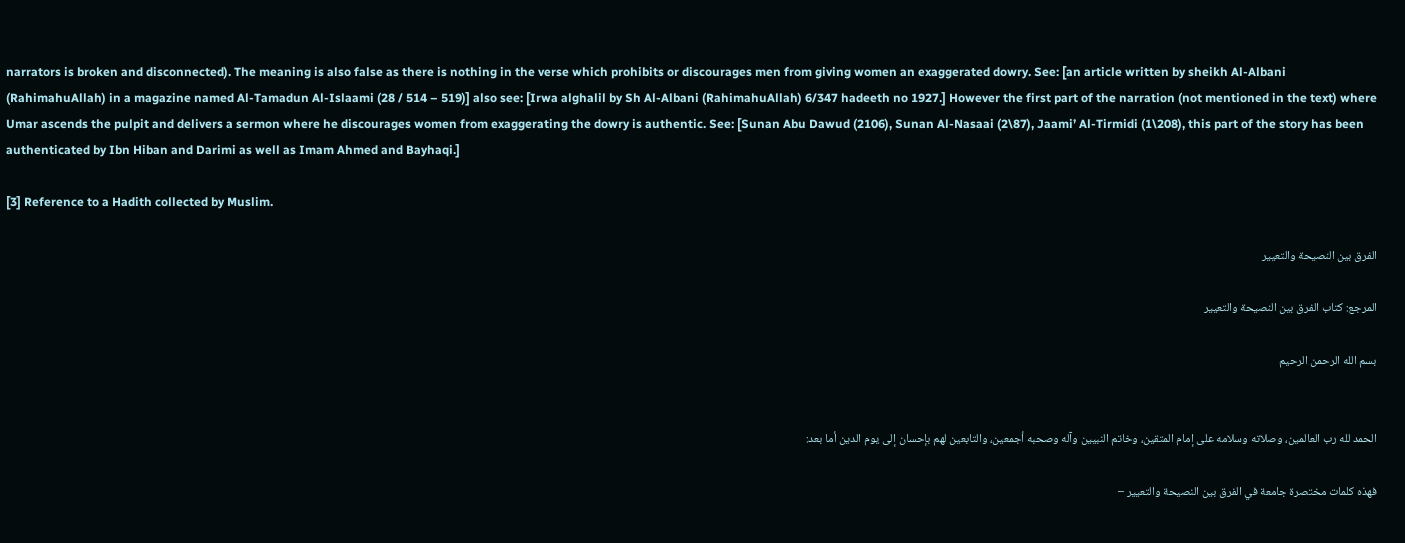narrators is broken and disconnected). The meaning is also false as there is nothing in the verse which prohibits or discourages men from giving women an exaggerated dowry. See: [an article written by sheikh Al-Albani (RahimahuAllah) in a magazine named Al-Tamadun Al-Islaami (28 / 514 – 519)] also see: [Irwa alghalil by Sh Al-Albani (RahimahuAllah) 6/347 hadeeth no 1927.] However the first part of the narration (not mentioned in the text) where Umar ascends the pulpit and delivers a sermon where he discourages women from exaggerating the dowry is authentic. See: [Sunan Abu Dawud (2106), Sunan Al-Nasaai (2\87), Jaami’ Al-Tirmidi (1\208), this part of the story has been authenticated by Ibn Hiban and Darimi as well as Imam Ahmed and Bayhaqi.]

[3] Reference to a Hadith collected by Muslim.

الفرق بين النصيحة والتعيير

المرجع: كتاب الفرق بين النصيحة والتعيير

بسم الله الرحمن الرحيم


الحمد لله رب العالمين، وصلاته وسلامه على إمام المتقين، وخاتم النبيين وآله وصحبه أجمعين، والتابعين لهم بإحسان إلى يوم الدين أما بعد:

فهذه كلمات مختصرة جامعة في الفرق بين النصيحة والتعيير –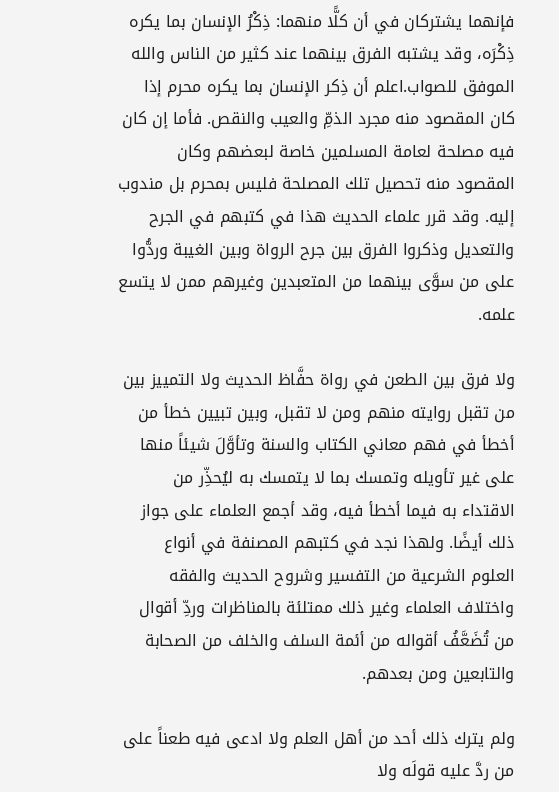فإنهما يشتركان في أن كلًّا منهما: ذِكْرُ الإنسان بما يكره ذِكْرَه، وقد يشتبه الفرق بينهما عند كثير من الناس والله الموفق للصواب.اعلم أن ذِكر الإنسان بما يكره محرم إذا كان المقصود منه مجرد الذمِّ والعيب والنقص. فأما إن كان فيه مصلحة لعامة المسلمين خاصة لبعضهم وكان المقصود منه تحصيل تلك المصلحة فليس بمحرم بل مندوب إليه. وقد قرر علماء الحديث هذا في كتبهم في الجرح والتعديل وذكروا الفرق بين جرح الرواة وبين الغيبة وردُّوا على من سوَّى بينهما من المتعبدين وغيرهم ممن لا يتسع علمه.

ولا فرق بين الطعن في رواة حفَّاظ الحديث ولا التمييز بين من تقبل روايته منهم ومن لا تقبل، وبين تبيين خطأ من أخطأ في فهم معاني الكتاب والسنة وتأوَّلَ شيئاً منها على غير تأويله وتمسك بما لا يتمسك به ليُحذِّر من الاقتداء به فيما أخطأ فيه، وقد أجمع العلماء على جواز ذلك أيضًا. ولهذا نجد في كتبهم المصنفة في أنواع العلوم الشرعية من التفسير وشروح الحديث والفقه واختلاف العلماء وغير ذلك ممتلئة بالمناظرات وردِّ أقوال من تُضَعَّفُ أقواله من أئمة السلف والخلف من الصحابة والتابعين ومن بعدهم.

ولم يترك ذلك أحد من أهل العلم ولا ادعى فيه طعناً على من ردَّ عليه قولَه ولا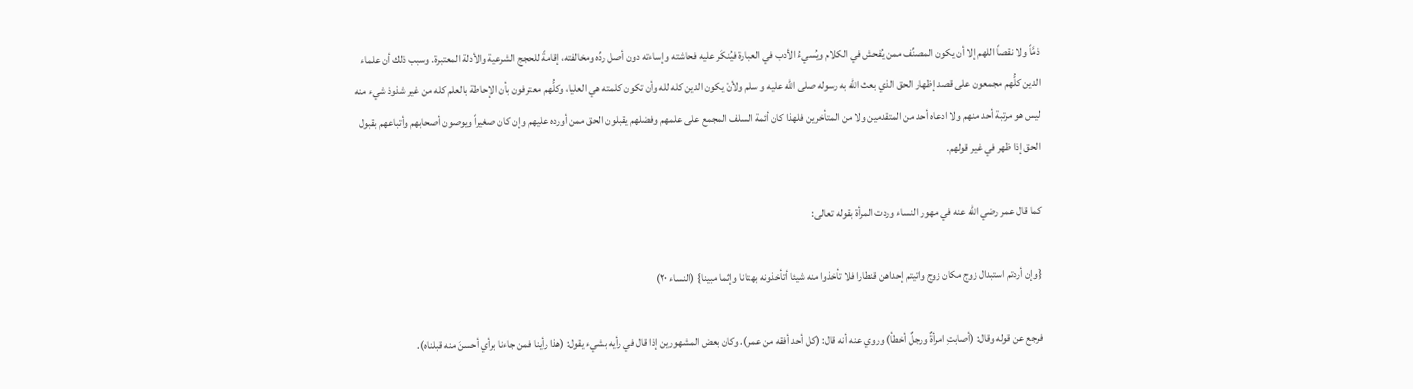ذمَّاً ولا نقصاً اللهم إلا أن يكون المصنِّف ممن يُفحش في الكلام ويُسيءُ الأدب في العبارة فيُنكَر عليه فحاشته وإساءته دون أصل ردِّه ومخالفته، إقامةً للحجج الشرعية والأدلة المعتبرة. وسبب ذلك أن علماء الدين كلُّهم مجمعون على قصد إظهار الحق الذي بعث الله به رسوله صلى الله عليه و سلم ولأنْ يكون الدين كله لله وأن تكون كلمته هي العليا، وكلُّهم معترفون بأن الإحاطة بالعلم كله من غير شذوذ شيء منه ليس هو مرتبة أحد منهم ولا ادعاه أحد من المتقدمين ولا من المتأخرين فلهذا كان أئمة السلف المجمع على علمهم وفضلهم يقبلون الحق ممن أورده عليهم وإن كان صغيراً ويوصون أصحابهم وأتباعهم بقبول الحق إذا ظهر في غير قولهم.

كما قال عمر رضي الله عنه في مهور النساء وردت المرأة بقوله تعالى:

{وإن أردتم استبدال زوج مكان زوج واتيتم إحداهن قنطارا فلا تأخذوا منه شيئا أتأخذونه بهتانا وإثما مبينا} (النساء ٢٠)

فرجع عن قوله وقال: (أصابتِ امرأةٌ ورجلٌ أخطأ) وروي عنه أنه قال: (كل أحد أفقه من عمر). وكان بعض المشهورين إذا قال في رأيه بشيء يقول: (هذا رأينا فمن جاءنا برأي أحسنَ منه قبلناه).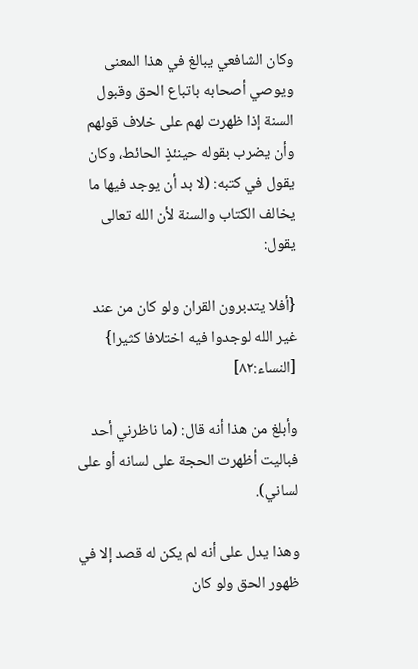وكان الشافعي يبالغ في هذا المعنى ويوصي أصحابه باتباع الحق وقبول السنة إذا ظهرت لهم على خلاف قولهم وأن يضرب بقوله حينئذٍ الحائط، وكان يقول في كتبه: (لا بد أن يوجد فيها ما يخالف الكتاب والسنة لأن الله تعالى يقول:

{أفلا يتدبرون القران ولو كان من عند غير الله لوجدوا فيه اختلافا كثيرا} [النساء:٨٢]

وأبلغ من هذا أنه قال: (ما ناظرني أحد فباليت أظهرت الحجة على لسانه أو على لساني).

وهذا يدل على أنه لم يكن له قصد إلا في ظهور الحق ولو كان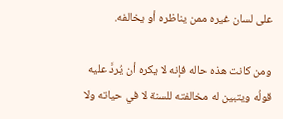على لسان غيره ممن يناظره أو يخالفه.

ومن كانت هذه حاله فإنه لا يكره أن يُردَّ عليه قولُه ويتبين له مخالفته للسنة لا في حياته ولا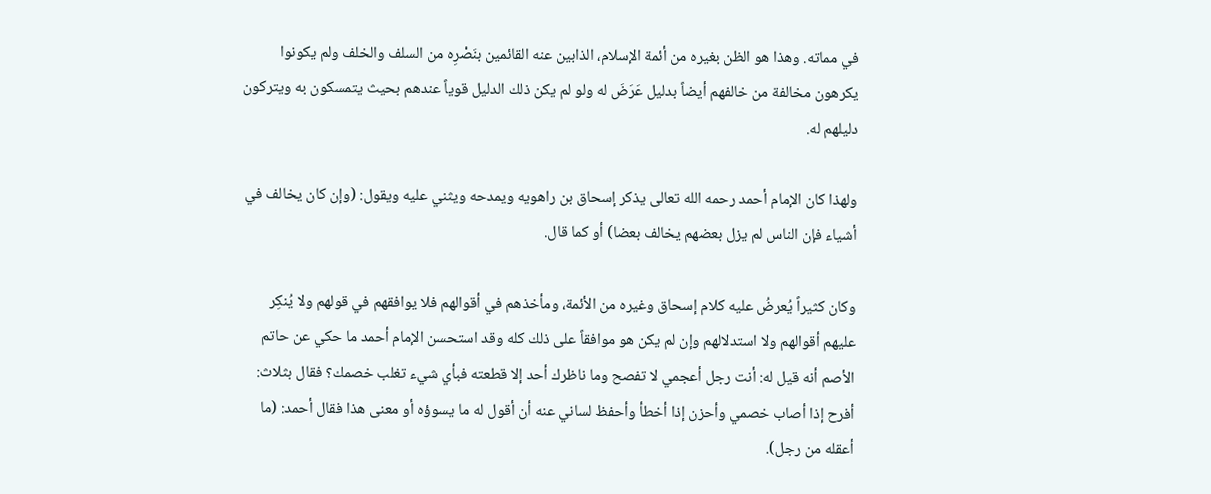في مماته. وهذا هو الظن بغيره من أئمة الإسلام، الذابين عنه القائمين بنَصْرِه من السلف والخلف ولم يكونوا يكرهون مخالفة من خالفهم أيضاً بدليل عَرَضَ له ولو لم يكن ذلك الدليل قوياً عندهم بحيث يتمسكون به ويتركون دليلهم له.

ولهذا كان الإمام أحمد رحمه الله تعالى يذكر إسحاق بن راهويه ويمدحه ويثني عليه ويقول: (وإن كان يخالف في أشياء فإن الناس لم يزل بعضهم يخالف بعضا) أو كما قال.

وكان كثيراً يُعرضُ عليه كلام إسحاق وغيره من الأئمة، ومأخذهم في أقوالهم فلا يوافقهم في قولهم ولا يُنكِر عليهم أقوالهم ولا استدلالهم وإن لم يكن هو موافقاً على ذلك كله وقد استحسن الإمام أحمد ما حكي عن حاتم الأصم أنه قيل له: أنت رجل أعجمي لا تفصح وما ناظرك أحد إلا قطعته فبأي شيء تغلب خصمك؟ فقال بثلاث: أفرح إذا أصاب خصمي وأحزن إذا أخطأ وأحفظ لساني عنه أن أقول له ما يسوؤه أو معنى هذا فقال أحمد: (ما أعقله من رجل).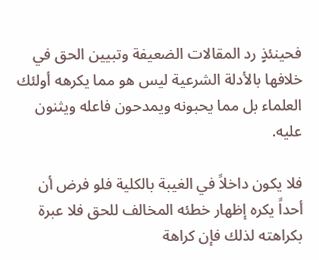فحينئذٍ رد المقالات الضعيفة وتبيين الحق في خلافها بالأدلة الشرعية ليس هو مما يكرهه أولئك العلماء بل مما يحبونه ويمدحون فاعله ويثنون عليه.

فلا يكون داخلاً في الغيبة بالكلية فلو فرض أن أحداً يكره إظهار خطئه المخالف للحق فلا عبرة بكراهته لذلك فإن كراهة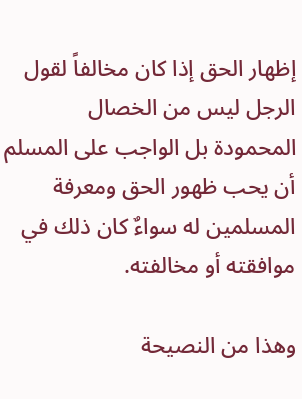إظهار الحق إذا كان مخالفاً لقول الرجل ليس من الخصال المحمودة بل الواجب على المسلم أن يحب ظهور الحق ومعرفة المسلمين له سواءٌ كان ذلك في موافقته أو مخالفته.

وهذا من النصيحة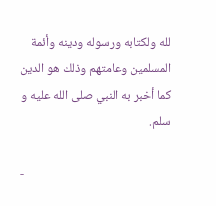لله ولكتابه ورسوله ودينه وأئمة المسلمين وعامتهم وذلك هو الدين كما أخبر به النبي صلى الله عليه و سلم.

-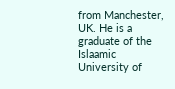from Manchester, UK. He is a graduate of the Islaamic University of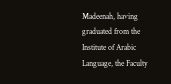Madeenah, having graduated from the Institute of Arabic Language, the Faculty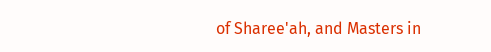of Sharee'ah, and Masters in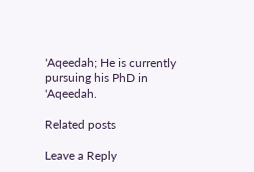'Aqeedah; He is currently pursuing his PhD in 'Aqeedah.

Related posts

Leave a Reply